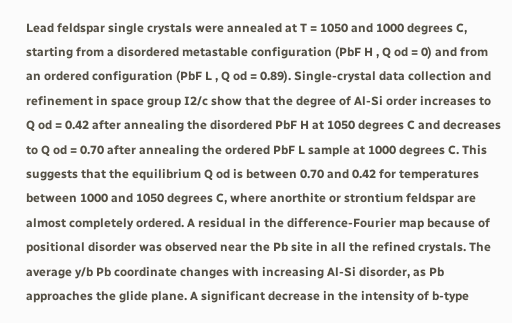Lead feldspar single crystals were annealed at T = 1050 and 1000 degrees C, starting from a disordered metastable configuration (PbF H , Q od = 0) and from an ordered configuration (PbF L , Q od = 0.89). Single-crystal data collection and refinement in space group I2/c show that the degree of Al-Si order increases to Q od = 0.42 after annealing the disordered PbF H at 1050 degrees C and decreases to Q od = 0.70 after annealing the ordered PbF L sample at 1000 degrees C. This suggests that the equilibrium Q od is between 0.70 and 0.42 for temperatures between 1000 and 1050 degrees C, where anorthite or strontium feldspar are almost completely ordered. A residual in the difference-Fourier map because of positional disorder was observed near the Pb site in all the refined crystals. The average y/b Pb coordinate changes with increasing Al-Si disorder, as Pb approaches the glide plane. A significant decrease in the intensity of b-type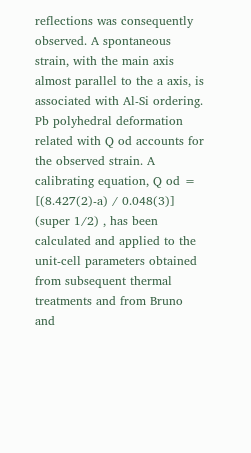reflections was consequently observed. A spontaneous strain, with the main axis almost parallel to the a axis, is associated with Al-Si ordering. Pb polyhedral deformation related with Q od accounts for the observed strain. A calibrating equation, Q od = [(8.427(2)-a) / 0.048(3)] (super 1/2) , has been calculated and applied to the unit-cell parameters obtained from subsequent thermal treatments and from Bruno and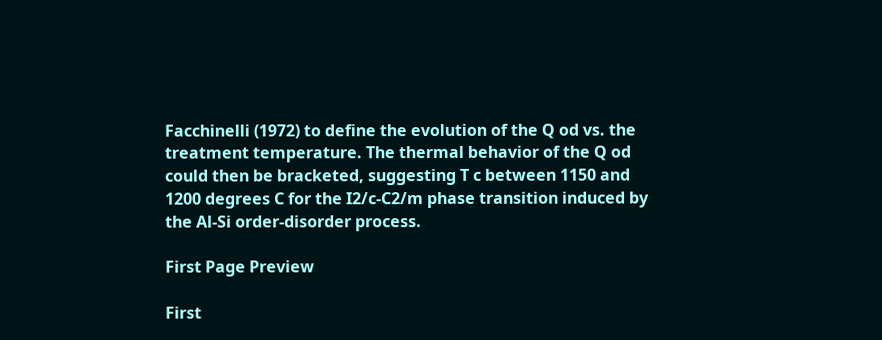Facchinelli (1972) to define the evolution of the Q od vs. the treatment temperature. The thermal behavior of the Q od could then be bracketed, suggesting T c between 1150 and 1200 degrees C for the I2/c-C2/m phase transition induced by the Al-Si order-disorder process.

First Page Preview

First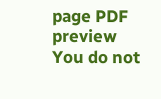page PDF preview
You do not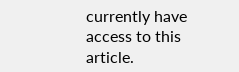currently have access to this article.